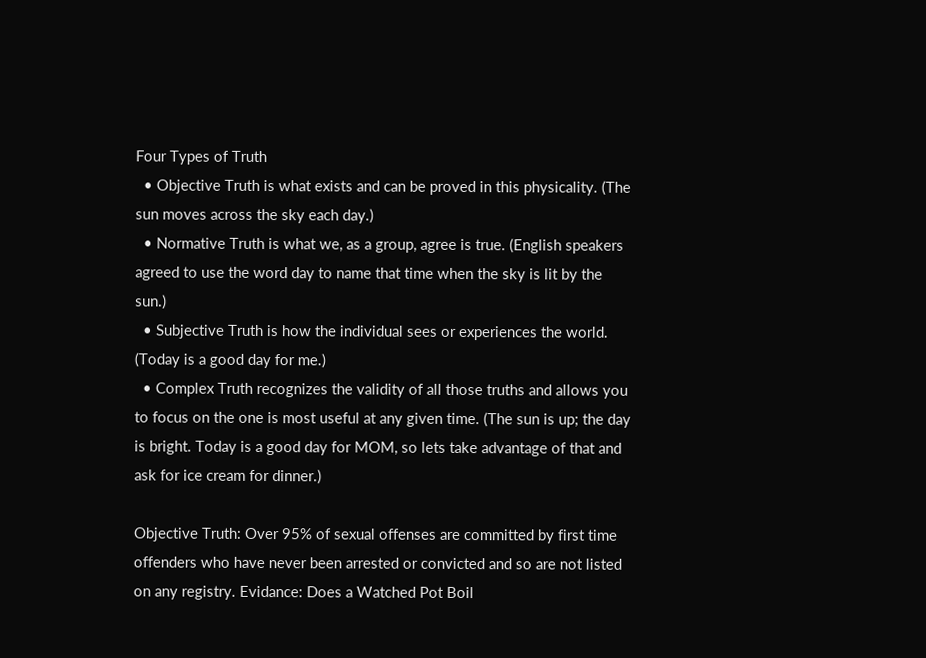Four Types of Truth
  • Objective Truth is what exists and can be proved in this physicality. (The sun moves across the sky each day.)
  • Normative Truth is what we, as a group, agree is true. (English speakers agreed to use the word day to name that time when the sky is lit by the sun.)
  • Subjective Truth is how the individual sees or experiences the world. (Today is a good day for me.)
  • Complex Truth recognizes the validity of all those truths and allows you to focus on the one is most useful at any given time. (The sun is up; the day is bright. Today is a good day for MOM, so lets take advantage of that and ask for ice cream for dinner.)

Objective Truth: Over 95% of sexual offenses are committed by first time offenders who have never been arrested or convicted and so are not listed on any registry. Evidance: Does a Watched Pot Boil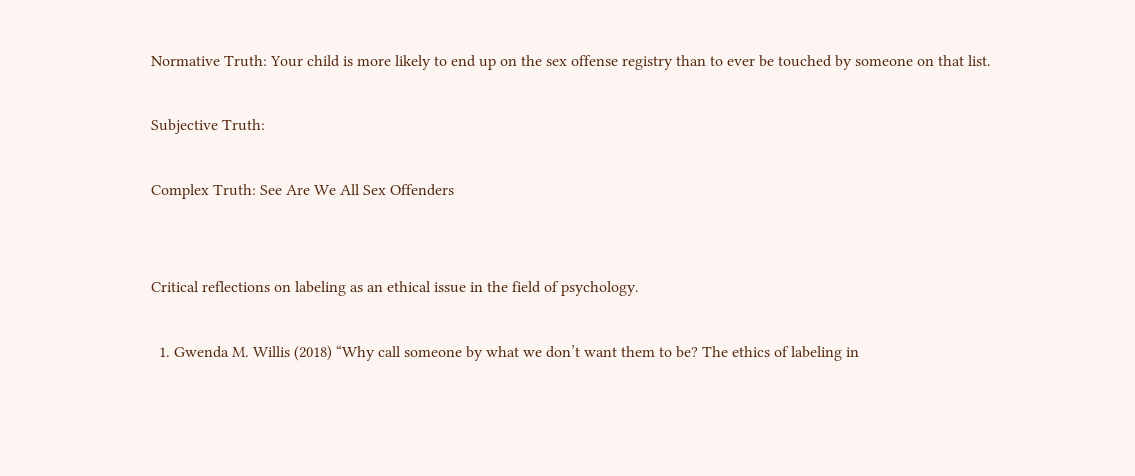Normative Truth: Your child is more likely to end up on the sex offense registry than to ever be touched by someone on that list.

Subjective Truth:

Complex Truth: See Are We All Sex Offenders


Critical reflections on labeling as an ethical issue in the field of psychology.

  1. Gwenda M. Willis (2018) “Why call someone by what we don’t want them to be? The ethics of labeling in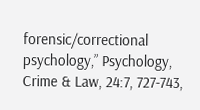forensic/correctional psychology,” Psychology, Crime & Law, 24:7, 727-743,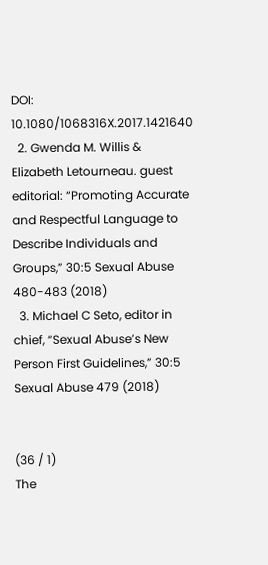DOI: 10.1080/1068316X.2017.1421640
  2. Gwenda M. Willis & Elizabeth Letourneau. guest editorial: “Promoting Accurate and Respectful Language to Describe Individuals and Groups,” 30:5 Sexual Abuse 480-483 (2018)
  3. Michael C Seto, editor in chief, “Sexual Abuse’s New Person First Guidelines,” 30:5 Sexual Abuse 479 (2018)


(36 / 1)
The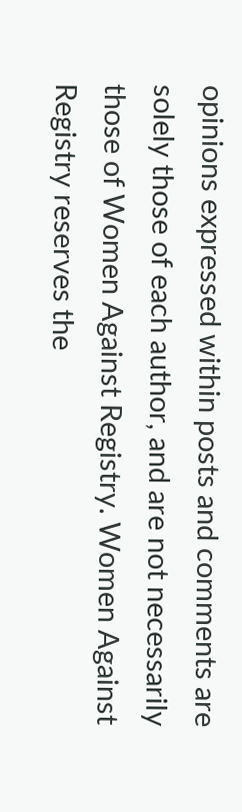opinions expressed within posts and comments are solely those of each author, and are not necessarily those of Women Against Registry. Women Against Registry reserves the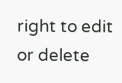right to edit or delete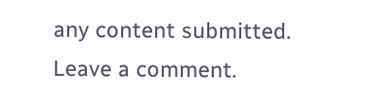any content submitted.
Leave a comment.